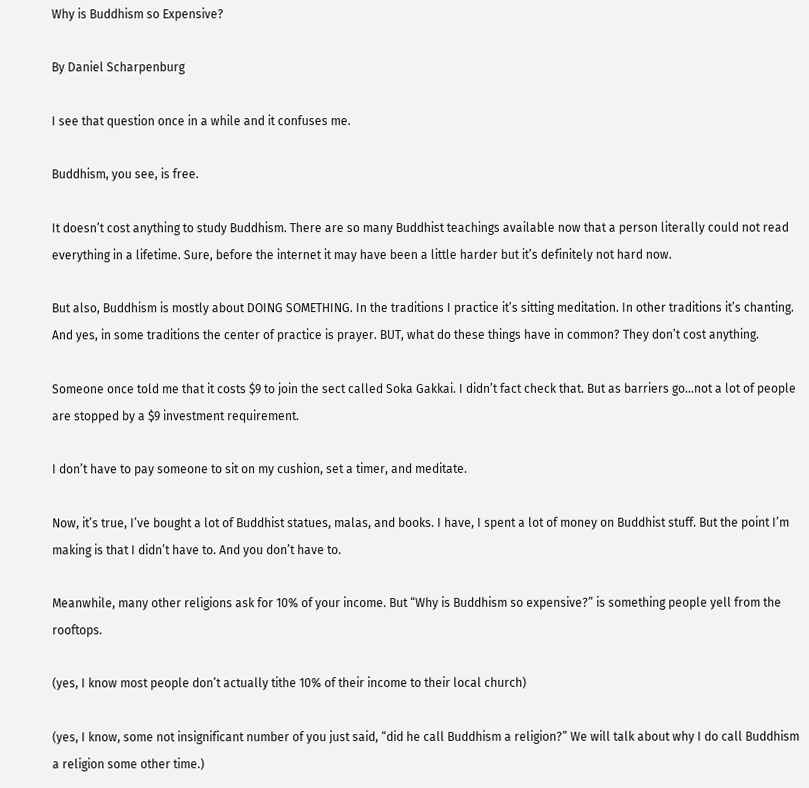Why is Buddhism so Expensive?

By Daniel Scharpenburg

I see that question once in a while and it confuses me.

Buddhism, you see, is free.

It doesn’t cost anything to study Buddhism. There are so many Buddhist teachings available now that a person literally could not read everything in a lifetime. Sure, before the internet it may have been a little harder but it’s definitely not hard now.

But also, Buddhism is mostly about DOING SOMETHING. In the traditions I practice it’s sitting meditation. In other traditions it’s chanting. And yes, in some traditions the center of practice is prayer. BUT, what do these things have in common? They don’t cost anything.

Someone once told me that it costs $9 to join the sect called Soka Gakkai. I didn’t fact check that. But as barriers go…not a lot of people are stopped by a $9 investment requirement.

I don’t have to pay someone to sit on my cushion, set a timer, and meditate.

Now, it’s true, I’ve bought a lot of Buddhist statues, malas, and books. I have, I spent a lot of money on Buddhist stuff. But the point I’m making is that I didn’t have to. And you don’t have to.

Meanwhile, many other religions ask for 10% of your income. But “Why is Buddhism so expensive?” is something people yell from the rooftops.

(yes, I know most people don’t actually tithe 10% of their income to their local church)

(yes, I know, some not insignificant number of you just said, “did he call Buddhism a religion?” We will talk about why I do call Buddhism a religion some other time.)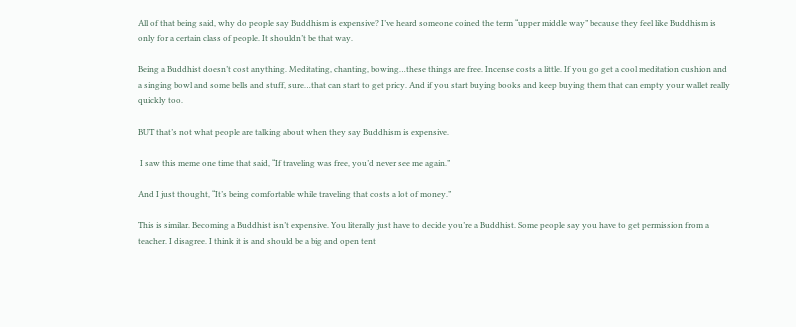All of that being said, why do people say Buddhism is expensive? I’ve heard someone coined the term “upper middle way” because they feel like Buddhism is only for a certain class of people. It shouldn’t be that way.

Being a Buddhist doesn’t cost anything. Meditating, chanting, bowing…these things are free. Incense costs a little. If you go get a cool meditation cushion and a singing bowl and some bells and stuff, sure…that can start to get pricy. And if you start buying books and keep buying them that can empty your wallet really quickly too.

BUT that’s not what people are talking about when they say Buddhism is expensive.

 I saw this meme one time that said, “If traveling was free, you’d never see me again.”

And I just thought, “It’s being comfortable while traveling that costs a lot of money.”

This is similar. Becoming a Buddhist isn’t expensive. You literally just have to decide you’re a Buddhist. Some people say you have to get permission from a teacher. I disagree. I think it is and should be a big and open tent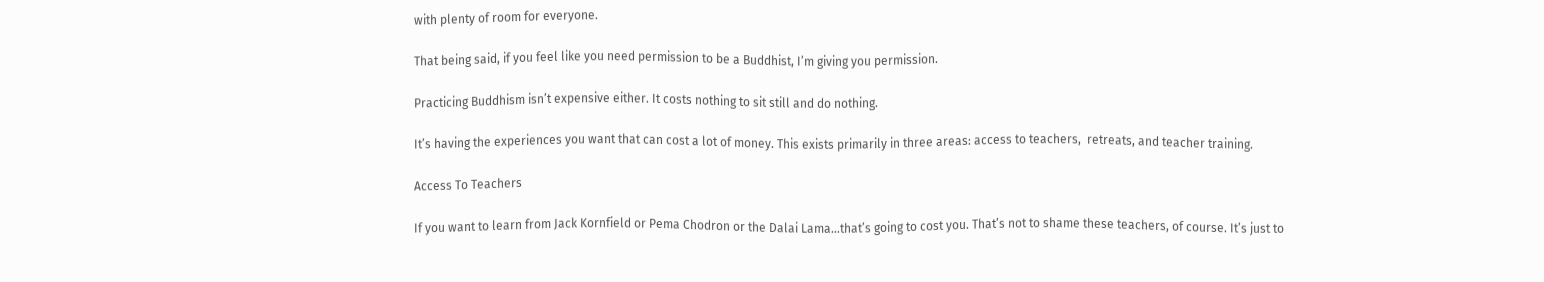with plenty of room for everyone.

That being said, if you feel like you need permission to be a Buddhist, I’m giving you permission.

Practicing Buddhism isn’t expensive either. It costs nothing to sit still and do nothing.

It’s having the experiences you want that can cost a lot of money. This exists primarily in three areas: access to teachers,  retreats, and teacher training.

Access To Teachers

If you want to learn from Jack Kornfield or Pema Chodron or the Dalai Lama…that’s going to cost you. That’s not to shame these teachers, of course. It’s just to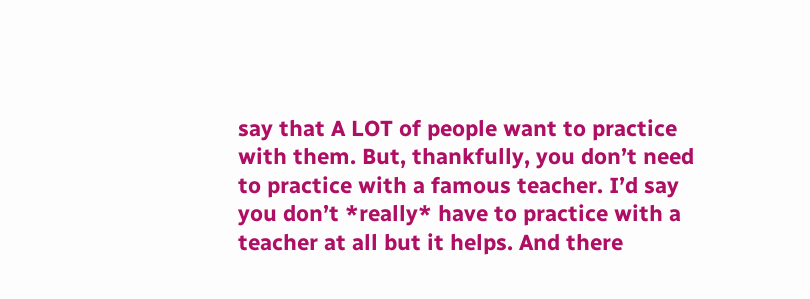say that A LOT of people want to practice with them. But, thankfully, you don’t need to practice with a famous teacher. I’d say you don’t *really* have to practice with a teacher at all but it helps. And there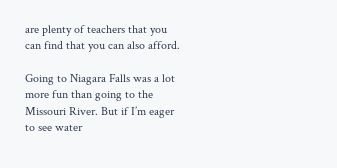are plenty of teachers that you can find that you can also afford.

Going to Niagara Falls was a lot more fun than going to the Missouri River. But if I’m eager to see water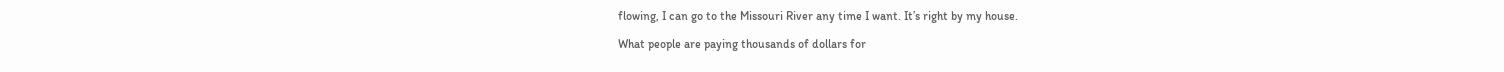flowing, I can go to the Missouri River any time I want. It’s right by my house.

What people are paying thousands of dollars for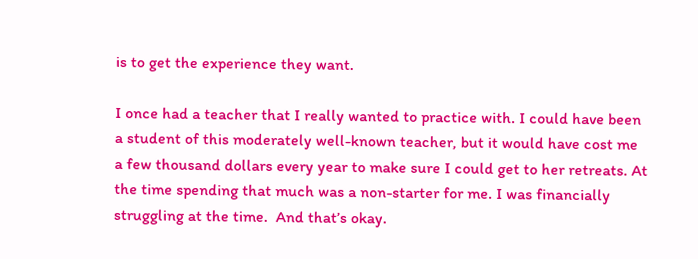is to get the experience they want.

I once had a teacher that I really wanted to practice with. I could have been a student of this moderately well-known teacher, but it would have cost me a few thousand dollars every year to make sure I could get to her retreats. At the time spending that much was a non-starter for me. I was financially struggling at the time.  And that’s okay.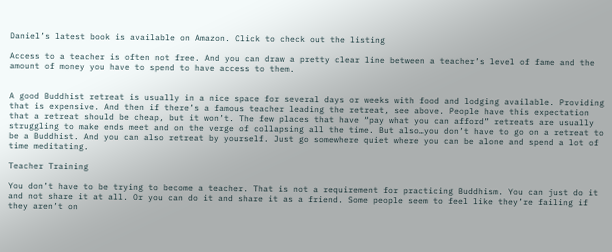Daniel’s latest book is available on Amazon. Click to check out the listing

Access to a teacher is often not free. And you can draw a pretty clear line between a teacher’s level of fame and the amount of money you have to spend to have access to them.


A good Buddhist retreat is usually in a nice space for several days or weeks with food and lodging available. Providing that is expensive. And then if there’s a famous teacher leading the retreat, see above. People have this expectation that a retreat should be cheap, but it won’t. The few places that have “pay what you can afford” retreats are usually struggling to make ends meet and on the verge of collapsing all the time. But also…you don’t have to go on a retreat to be a Buddhist. And you can also retreat by yourself. Just go somewhere quiet where you can be alone and spend a lot of time meditating.

Teacher Training

You don’t have to be trying to become a teacher. That is not a requirement for practicing Buddhism. You can just do it and not share it at all. Or you can do it and share it as a friend. Some people seem to feel like they’re failing if they aren’t on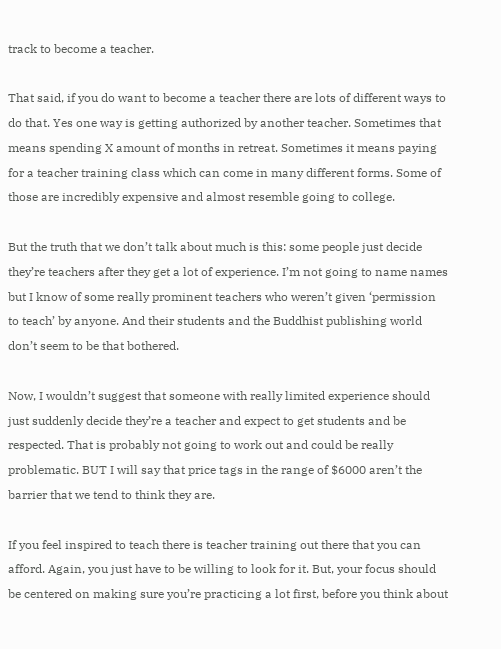track to become a teacher.

That said, if you do want to become a teacher there are lots of different ways to do that. Yes one way is getting authorized by another teacher. Sometimes that means spending X amount of months in retreat. Sometimes it means paying for a teacher training class which can come in many different forms. Some of those are incredibly expensive and almost resemble going to college.

But the truth that we don’t talk about much is this: some people just decide they’re teachers after they get a lot of experience. I’m not going to name names but I know of some really prominent teachers who weren’t given ‘permission to teach’ by anyone. And their students and the Buddhist publishing world don’t seem to be that bothered.

Now, I wouldn’t suggest that someone with really limited experience should just suddenly decide they’re a teacher and expect to get students and be respected. That is probably not going to work out and could be really problematic. BUT I will say that price tags in the range of $6000 aren’t the barrier that we tend to think they are.

If you feel inspired to teach there is teacher training out there that you can afford. Again, you just have to be willing to look for it. But, your focus should be centered on making sure you’re practicing a lot first, before you think about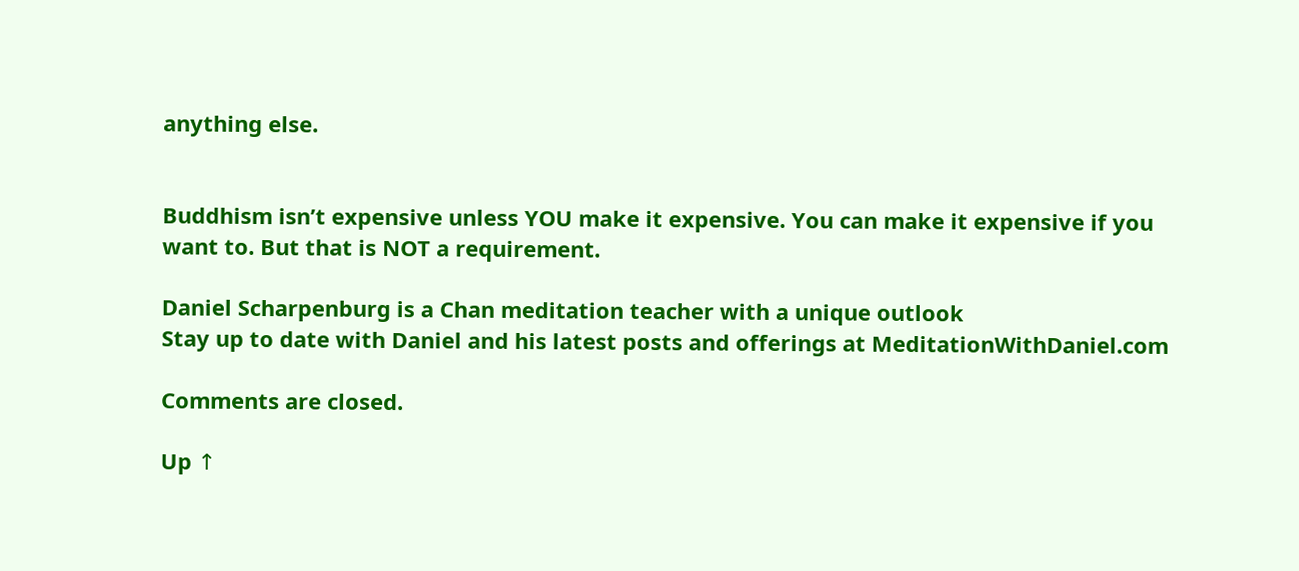anything else.


Buddhism isn’t expensive unless YOU make it expensive. You can make it expensive if you want to. But that is NOT a requirement.

Daniel Scharpenburg is a Chan meditation teacher with a unique outlook
Stay up to date with Daniel and his latest posts and offerings at MeditationWithDaniel.com

Comments are closed.

Up ↑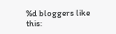%d bloggers like this: